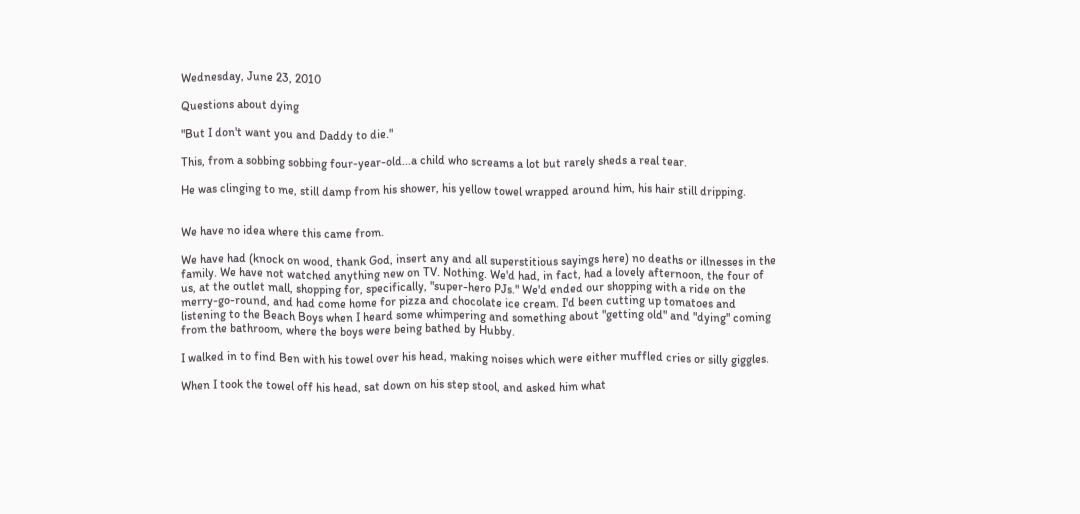Wednesday, June 23, 2010

Questions about dying

"But I don't want you and Daddy to die."

This, from a sobbing sobbing four-year-old...a child who screams a lot but rarely sheds a real tear.

He was clinging to me, still damp from his shower, his yellow towel wrapped around him, his hair still dripping.


We have no idea where this came from.

We have had (knock on wood, thank God, insert any and all superstitious sayings here) no deaths or illnesses in the family. We have not watched anything new on TV. Nothing. We'd had, in fact, had a lovely afternoon, the four of us, at the outlet mall, shopping for, specifically, "super-hero PJs." We'd ended our shopping with a ride on the merry-go-round, and had come home for pizza and chocolate ice cream. I'd been cutting up tomatoes and listening to the Beach Boys when I heard some whimpering and something about "getting old" and "dying" coming from the bathroom, where the boys were being bathed by Hubby.

I walked in to find Ben with his towel over his head, making noises which were either muffled cries or silly giggles.

When I took the towel off his head, sat down on his step stool, and asked him what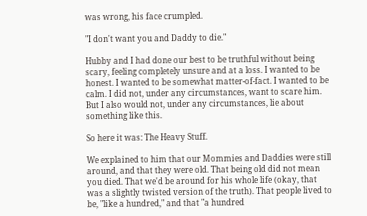was wrong, his face crumpled.

"I don't want you and Daddy to die."

Hubby and I had done our best to be truthful without being scary, feeling completely unsure and at a loss. I wanted to be honest. I wanted to be somewhat matter-of-fact. I wanted to be calm. I did not, under any circumstances, want to scare him. But I also would not, under any circumstances, lie about something like this.

So here it was: The Heavy Stuff.

We explained to him that our Mommies and Daddies were still around, and that they were old. That being old did not mean you died. That we'd be around for his whole life (okay, that was a slightly twisted version of the truth). That people lived to be, "like a hundred," and that "a hundred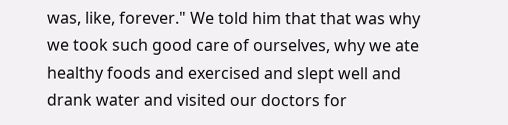was, like, forever." We told him that that was why we took such good care of ourselves, why we ate healthy foods and exercised and slept well and drank water and visited our doctors for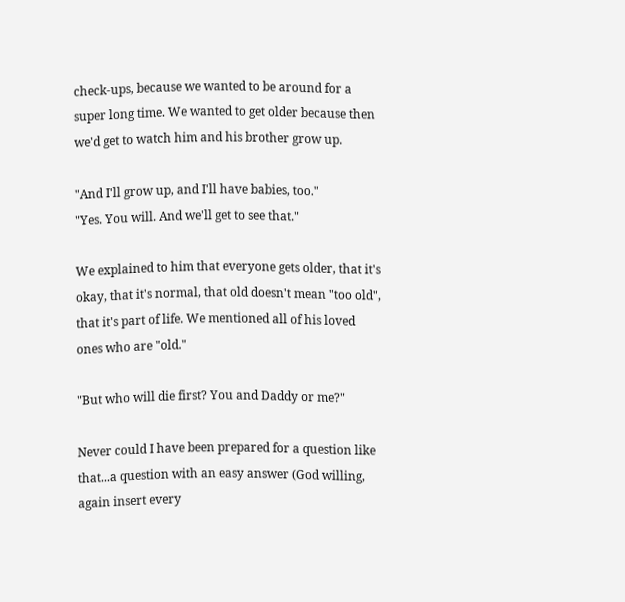check-ups, because we wanted to be around for a super long time. We wanted to get older because then we'd get to watch him and his brother grow up.

"And I'll grow up, and I'll have babies, too."
"Yes. You will. And we'll get to see that."

We explained to him that everyone gets older, that it's okay, that it's normal, that old doesn't mean "too old", that it's part of life. We mentioned all of his loved ones who are "old."

"But who will die first? You and Daddy or me?"

Never could I have been prepared for a question like that...a question with an easy answer (God willing, again insert every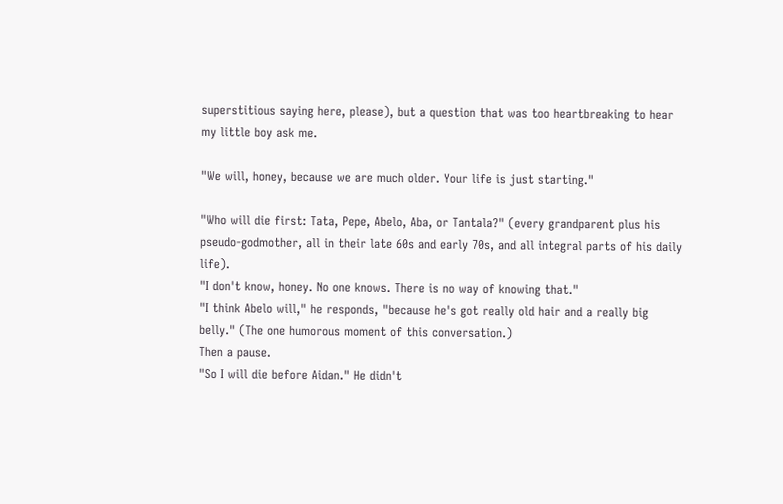superstitious saying here, please), but a question that was too heartbreaking to hear my little boy ask me.

"We will, honey, because we are much older. Your life is just starting."

"Who will die first: Tata, Pepe, Abelo, Aba, or Tantala?" (every grandparent plus his pseudo-godmother, all in their late 60s and early 70s, and all integral parts of his daily life).
"I don't know, honey. No one knows. There is no way of knowing that."
"I think Abelo will," he responds, "because he's got really old hair and a really big belly." (The one humorous moment of this conversation.)
Then a pause.
"So I will die before Aidan." He didn't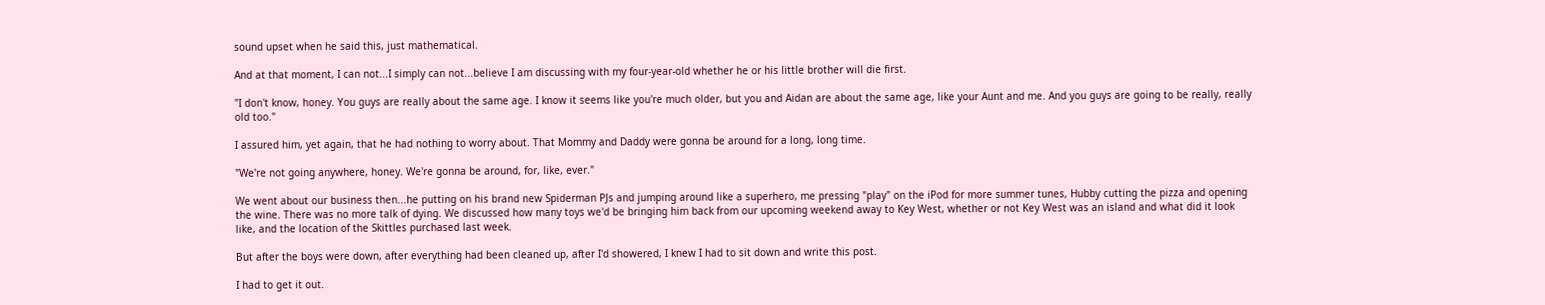sound upset when he said this, just mathematical.

And at that moment, I can not...I simply can not...believe I am discussing with my four-year-old whether he or his little brother will die first.

"I don't know, honey. You guys are really about the same age. I know it seems like you're much older, but you and Aidan are about the same age, like your Aunt and me. And you guys are going to be really, really old too."

I assured him, yet again, that he had nothing to worry about. That Mommy and Daddy were gonna be around for a long, long time.

"We're not going anywhere, honey. We're gonna be around, for, like, ever."

We went about our business then...he putting on his brand new Spiderman PJs and jumping around like a superhero, me pressing "play" on the iPod for more summer tunes, Hubby cutting the pizza and opening the wine. There was no more talk of dying. We discussed how many toys we'd be bringing him back from our upcoming weekend away to Key West, whether or not Key West was an island and what did it look like, and the location of the Skittles purchased last week.

But after the boys were down, after everything had been cleaned up, after I'd showered, I knew I had to sit down and write this post.

I had to get it out.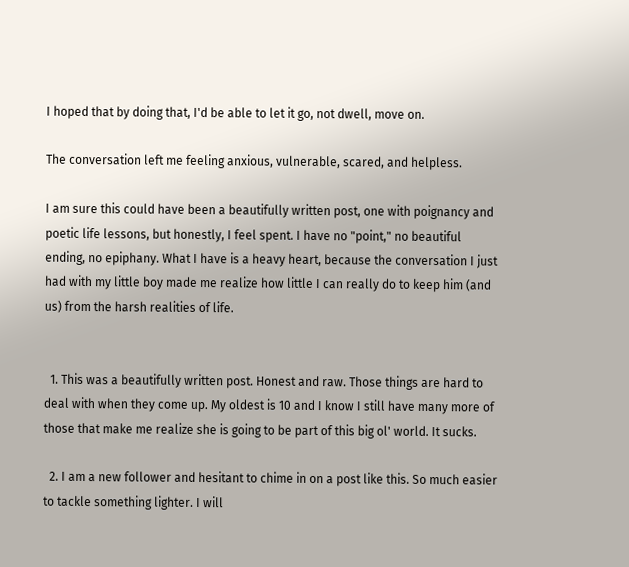I hoped that by doing that, I'd be able to let it go, not dwell, move on.

The conversation left me feeling anxious, vulnerable, scared, and helpless.

I am sure this could have been a beautifully written post, one with poignancy and poetic life lessons, but honestly, I feel spent. I have no "point," no beautiful ending, no epiphany. What I have is a heavy heart, because the conversation I just had with my little boy made me realize how little I can really do to keep him (and us) from the harsh realities of life.


  1. This was a beautifully written post. Honest and raw. Those things are hard to deal with when they come up. My oldest is 10 and I know I still have many more of those that make me realize she is going to be part of this big ol' world. It sucks.

  2. I am a new follower and hesitant to chime in on a post like this. So much easier to tackle something lighter. I will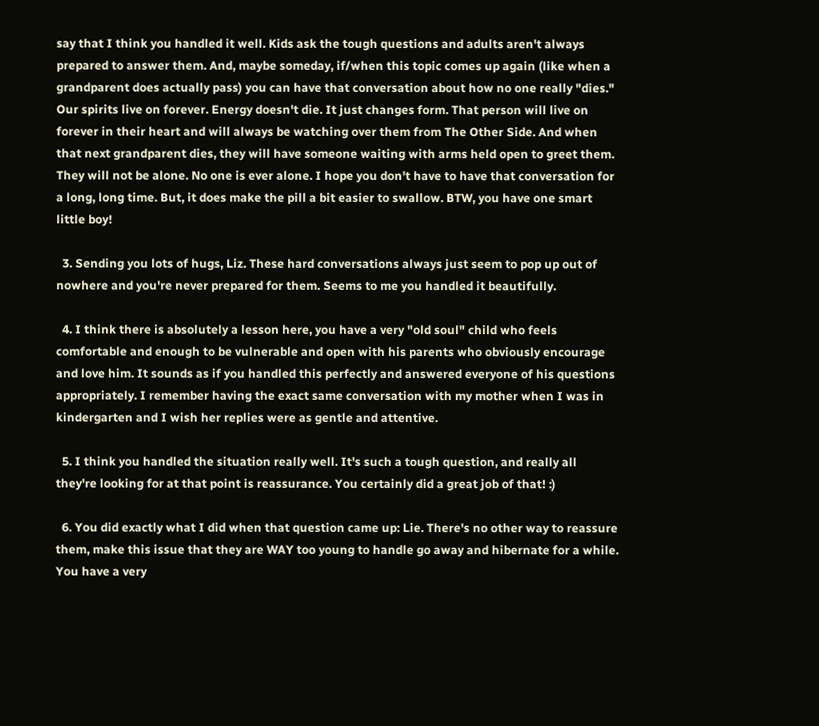say that I think you handled it well. Kids ask the tough questions and adults aren't always prepared to answer them. And, maybe someday, if/when this topic comes up again (like when a grandparent does actually pass) you can have that conversation about how no one really "dies." Our spirits live on forever. Energy doesn't die. It just changes form. That person will live on forever in their heart and will always be watching over them from The Other Side. And when that next grandparent dies, they will have someone waiting with arms held open to greet them. They will not be alone. No one is ever alone. I hope you don't have to have that conversation for a long, long time. But, it does make the pill a bit easier to swallow. BTW, you have one smart little boy!

  3. Sending you lots of hugs, Liz. These hard conversations always just seem to pop up out of nowhere and you're never prepared for them. Seems to me you handled it beautifully.

  4. I think there is absolutely a lesson here, you have a very "old soul" child who feels comfortable and enough to be vulnerable and open with his parents who obviously encourage and love him. It sounds as if you handled this perfectly and answered everyone of his questions appropriately. I remember having the exact same conversation with my mother when I was in kindergarten and I wish her replies were as gentle and attentive.

  5. I think you handled the situation really well. It's such a tough question, and really all they're looking for at that point is reassurance. You certainly did a great job of that! :)

  6. You did exactly what I did when that question came up: Lie. There's no other way to reassure them, make this issue that they are WAY too young to handle go away and hibernate for a while. You have a very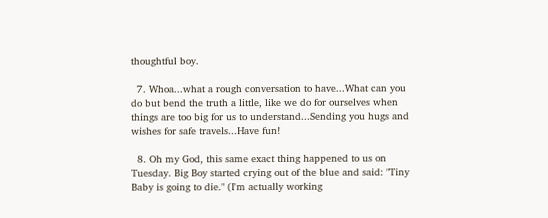thoughtful boy.

  7. Whoa...what a rough conversation to have...What can you do but bend the truth a little, like we do for ourselves when things are too big for us to understand...Sending you hugs and wishes for safe travels...Have fun!

  8. Oh my God, this same exact thing happened to us on Tuesday. Big Boy started crying out of the blue and said: "Tiny Baby is going to die." (I'm actually working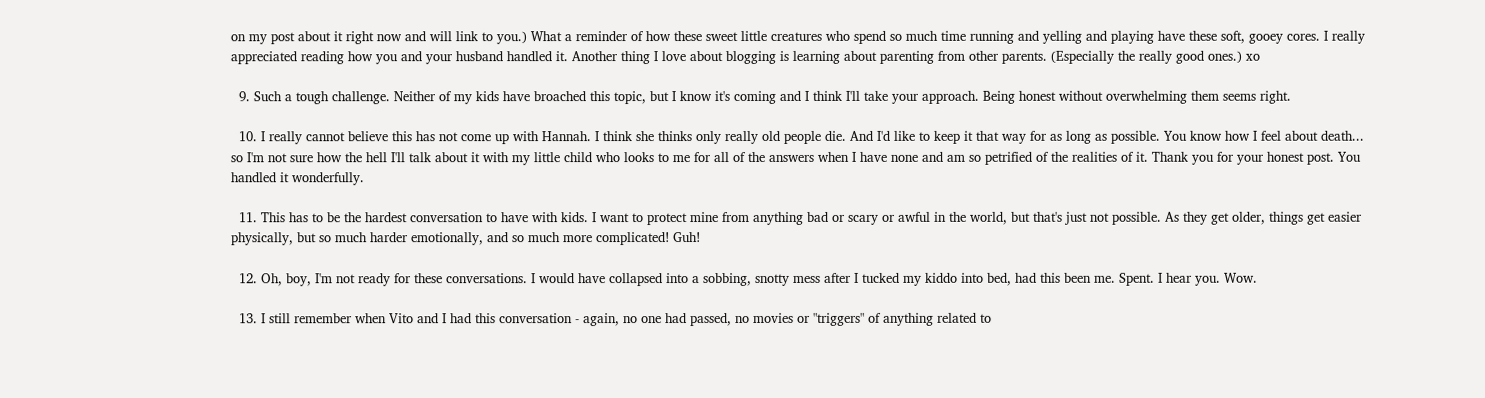on my post about it right now and will link to you.) What a reminder of how these sweet little creatures who spend so much time running and yelling and playing have these soft, gooey cores. I really appreciated reading how you and your husband handled it. Another thing I love about blogging is learning about parenting from other parents. (Especially the really good ones.) xo

  9. Such a tough challenge. Neither of my kids have broached this topic, but I know it's coming and I think I'll take your approach. Being honest without overwhelming them seems right.

  10. I really cannot believe this has not come up with Hannah. I think she thinks only really old people die. And I'd like to keep it that way for as long as possible. You know how I feel about death... so I'm not sure how the hell I'll talk about it with my little child who looks to me for all of the answers when I have none and am so petrified of the realities of it. Thank you for your honest post. You handled it wonderfully.

  11. This has to be the hardest conversation to have with kids. I want to protect mine from anything bad or scary or awful in the world, but that's just not possible. As they get older, things get easier physically, but so much harder emotionally, and so much more complicated! Guh!

  12. Oh, boy, I'm not ready for these conversations. I would have collapsed into a sobbing, snotty mess after I tucked my kiddo into bed, had this been me. Spent. I hear you. Wow.

  13. I still remember when Vito and I had this conversation - again, no one had passed, no movies or "triggers" of anything related to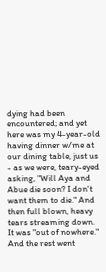dying had been encountered; and yet here was my 4-year-old having dinner w/me at our dining table, just us - as we were, teary-eyed asking, "Will Aya and Abue die soon? I don't want them to die." And then full blown, heavy tears streaming down. It was "out of nowhere." And the rest went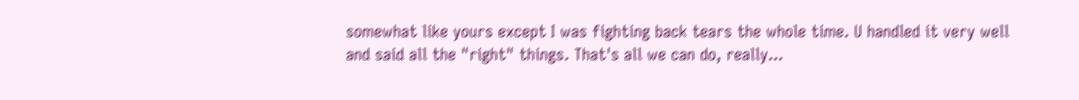somewhat like yours except I was fighting back tears the whole time. U handled it very well and said all the "right" things. That's all we can do, really...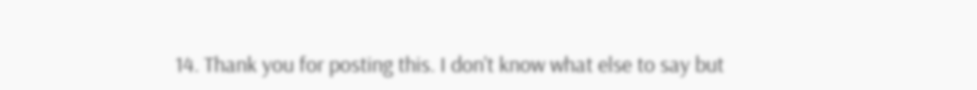14. Thank you for posting this. I don't know what else to say but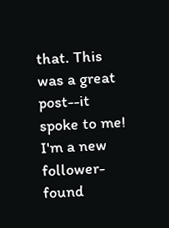that. This was a great post--it spoke to me! I'm a new follower-found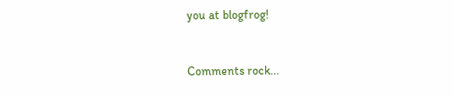you at blogfrog!


Comments rock...